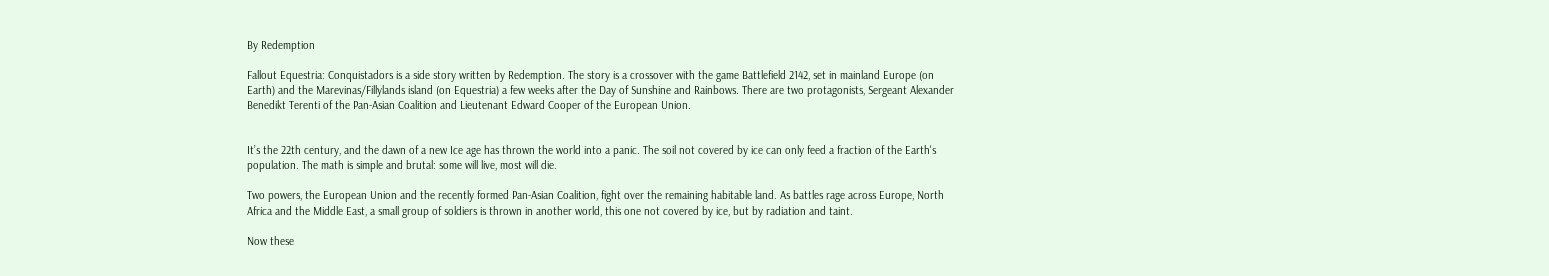By Redemption

Fallout Equestria: Conquistadors is a side story written by Redemption. The story is a crossover with the game Battlefield 2142, set in mainland Europe (on Earth) and the Marevinas/Fillylands island (on Equestria) a few weeks after the Day of Sunshine and Rainbows. There are two protagonists, Sergeant Alexander Benedikt Terenti of the Pan-Asian Coalition and Lieutenant Edward Cooper of the European Union.


It’s the 22th century, and the dawn of a new Ice age has thrown the world into a panic. The soil not covered by ice can only feed a fraction of the Earth's population. The math is simple and brutal: some will live, most will die.

Two powers, the European Union and the recently formed Pan-Asian Coalition, fight over the remaining habitable land. As battles rage across Europe, North Africa and the Middle East, a small group of soldiers is thrown in another world, this one not covered by ice, but by radiation and taint.

Now these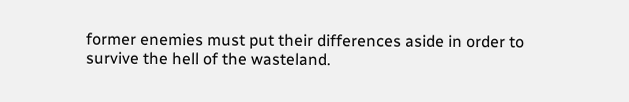former enemies must put their differences aside in order to survive the hell of the wasteland.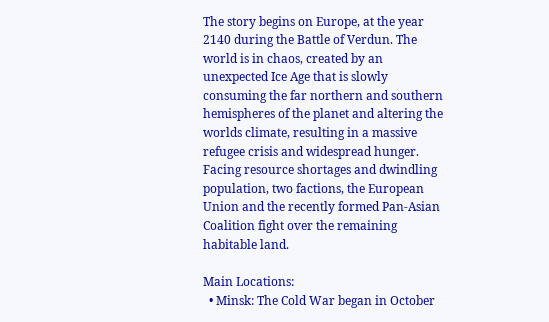The story begins on Europe, at the year 2140 during the Battle of Verdun. The world is in chaos, created by an unexpected Ice Age that is slowly consuming the far northern and southern hemispheres of the planet and altering the worlds climate, resulting in a massive refugee crisis and widespread hunger. Facing resource shortages and dwindling population, two factions, the European Union and the recently formed Pan-Asian Coalition fight over the remaining habitable land.

Main Locations:
  • Minsk: The Cold War began in October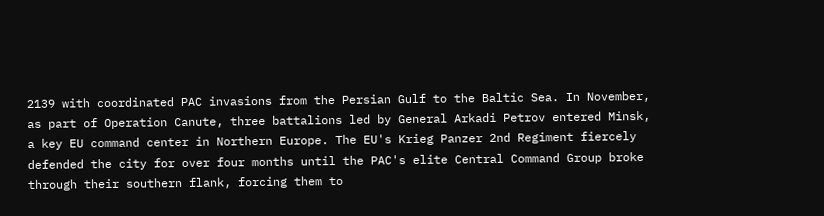2139 with coordinated PAC invasions from the Persian Gulf to the Baltic Sea. In November, as part of Operation Canute, three battalions led by General Arkadi Petrov entered Minsk, a key EU command center in Northern Europe. The EU's Krieg Panzer 2nd Regiment fiercely defended the city for over four months until the PAC's elite Central Command Group broke through their southern flank, forcing them to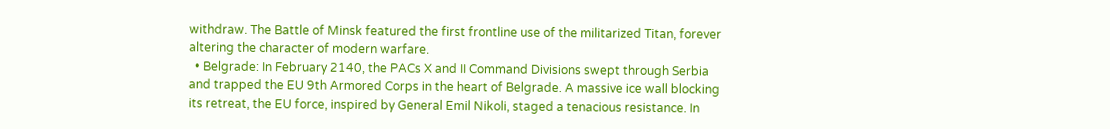withdraw. The Battle of Minsk featured the first frontline use of the militarized Titan, forever altering the character of modern warfare.
  • Belgrade: In February 2140, the PACs X and II Command Divisions swept through Serbia and trapped the EU 9th Armored Corps in the heart of Belgrade. A massive ice wall blocking its retreat, the EU force, inspired by General Emil Nikoli, staged a tenacious resistance. In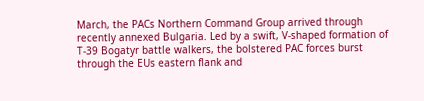March, the PACs Northern Command Group arrived through recently annexed Bulgaria. Led by a swift, V-shaped formation of T-39 Bogatyr battle walkers, the bolstered PAC forces burst through the EUs eastern flank and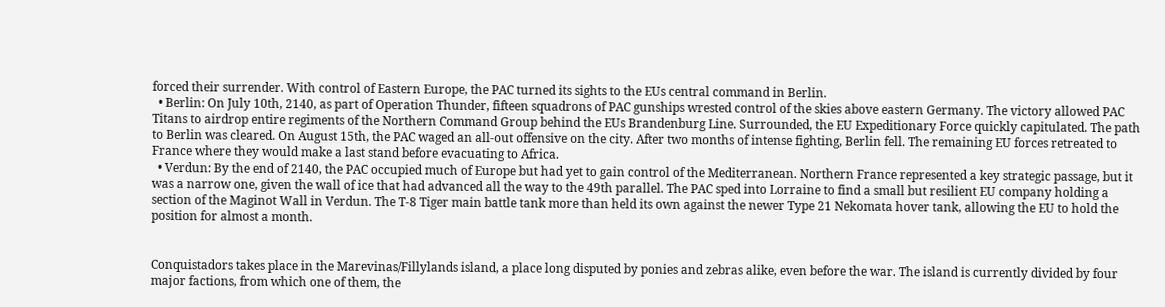forced their surrender. With control of Eastern Europe, the PAC turned its sights to the EUs central command in Berlin.
  • Berlin: On July 10th, 2140, as part of Operation Thunder, fifteen squadrons of PAC gunships wrested control of the skies above eastern Germany. The victory allowed PAC Titans to airdrop entire regiments of the Northern Command Group behind the EUs Brandenburg Line. Surrounded, the EU Expeditionary Force quickly capitulated. The path to Berlin was cleared. On August 15th, the PAC waged an all-out offensive on the city. After two months of intense fighting, Berlin fell. The remaining EU forces retreated to France where they would make a last stand before evacuating to Africa.
  • Verdun: By the end of 2140, the PAC occupied much of Europe but had yet to gain control of the Mediterranean. Northern France represented a key strategic passage, but it was a narrow one, given the wall of ice that had advanced all the way to the 49th parallel. The PAC sped into Lorraine to find a small but resilient EU company holding a section of the Maginot Wall in Verdun. The T-8 Tiger main battle tank more than held its own against the newer Type 21 Nekomata hover tank, allowing the EU to hold the position for almost a month.


Conquistadors takes place in the Marevinas/Fillylands island, a place long disputed by ponies and zebras alike, even before the war. The island is currently divided by four major factions, from which one of them, the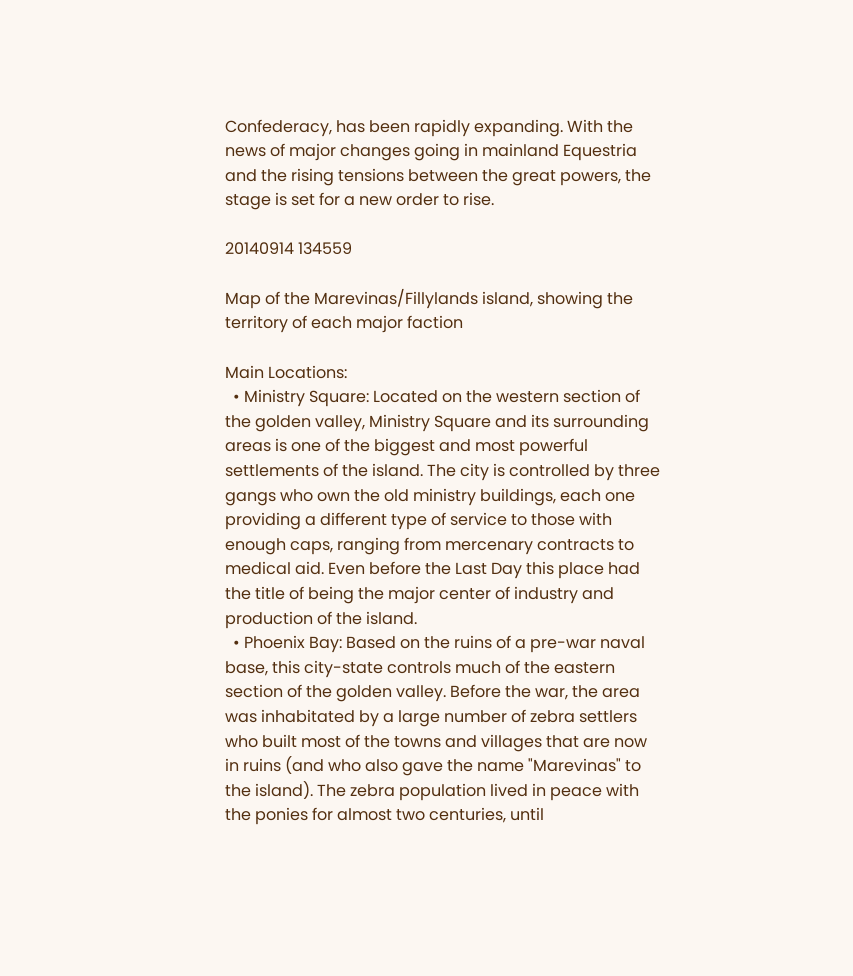Confederacy, has been rapidly expanding. With the news of major changes going in mainland Equestria and the rising tensions between the great powers, the stage is set for a new order to rise.

20140914 134559

Map of the Marevinas/Fillylands island, showing the territory of each major faction

Main Locations:
  • Ministry Square: Located on the western section of the golden valley, Ministry Square and its surrounding areas is one of the biggest and most powerful settlements of the island. The city is controlled by three gangs who own the old ministry buildings, each one providing a different type of service to those with enough caps, ranging from mercenary contracts to medical aid. Even before the Last Day this place had the title of being the major center of industry and production of the island.
  • Phoenix Bay: Based on the ruins of a pre-war naval base, this city-state controls much of the eastern section of the golden valley. Before the war, the area was inhabitated by a large number of zebra settlers who built most of the towns and villages that are now in ruins (and who also gave the name "Marevinas" to the island). The zebra population lived in peace with the ponies for almost two centuries, until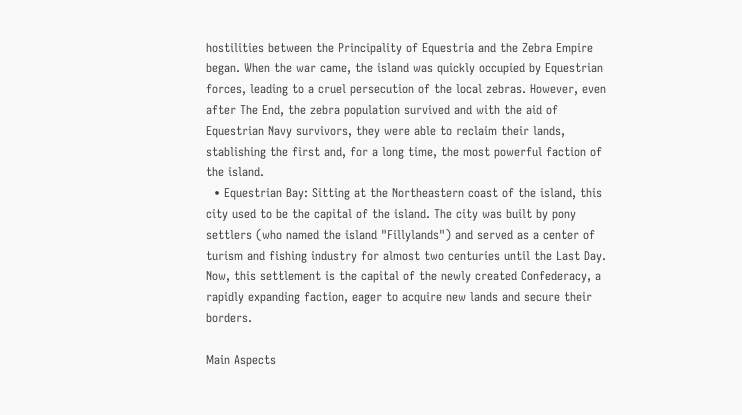hostilities between the Principality of Equestria and the Zebra Empire began. When the war came, the island was quickly occupied by Equestrian forces, leading to a cruel persecution of the local zebras. However, even after The End, the zebra population survived and with the aid of Equestrian Navy survivors, they were able to reclaim their lands, stablishing the first and, for a long time, the most powerful faction of the island.
  • Equestrian Bay: Sitting at the Northeastern coast of the island, this city used to be the capital of the island. The city was built by pony settlers (who named the island "Fillylands") and served as a center of turism and fishing industry for almost two centuries until the Last Day. Now, this settlement is the capital of the newly created Confederacy, a rapidly expanding faction, eager to acquire new lands and secure their borders.

Main Aspects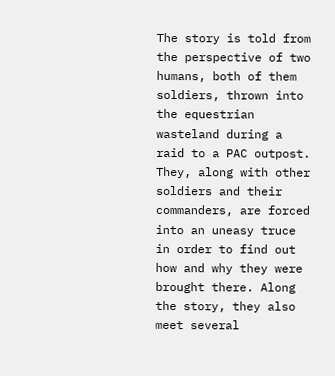The story is told from the perspective of two humans, both of them soldiers, thrown into the equestrian wasteland during a raid to a PAC outpost. They, along with other soldiers and their commanders, are forced into an uneasy truce in order to find out how and why they were brought there. Along the story, they also meet several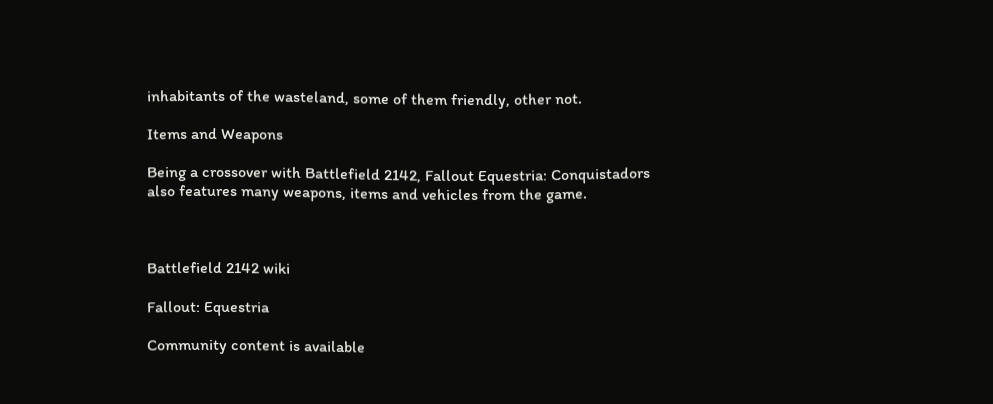inhabitants of the wasteland, some of them friendly, other not.

Items and Weapons

Being a crossover with Battlefield 2142, Fallout Equestria: Conquistadors also features many weapons, items and vehicles from the game.



Battlefield 2142 wiki

Fallout: Equestria

Community content is available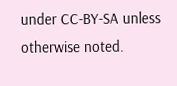under CC-BY-SA unless otherwise noted.